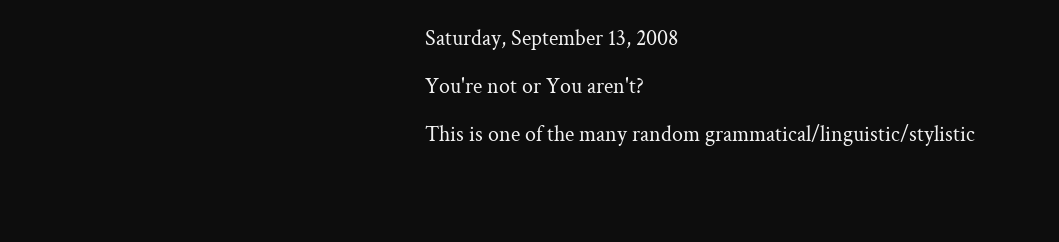Saturday, September 13, 2008

You're not or You aren't?

This is one of the many random grammatical/linguistic/stylistic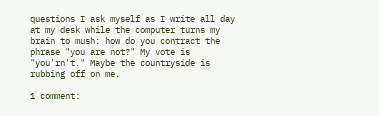questions I ask myself as I write all day at my desk while the computer turns my brain to mush: how do you contract the phrase "you are not?" My vote is "you'rn't." Maybe the countryside is rubbing off on me.

1 comment: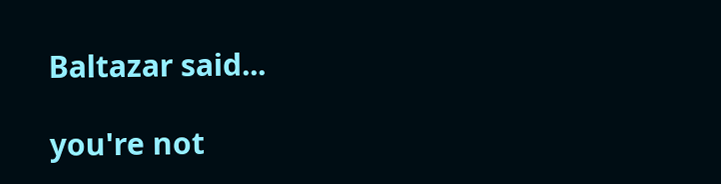Baltazar said...

you're not